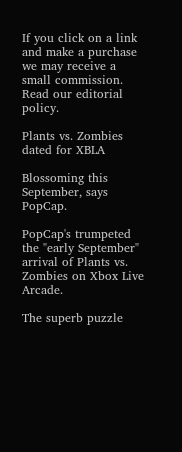If you click on a link and make a purchase we may receive a small commission. Read our editorial policy.

Plants vs. Zombies dated for XBLA

Blossoming this September, says PopCap.

PopCap's trumpeted the "early September" arrival of Plants vs. Zombies on Xbox Live Arcade.

The superb puzzle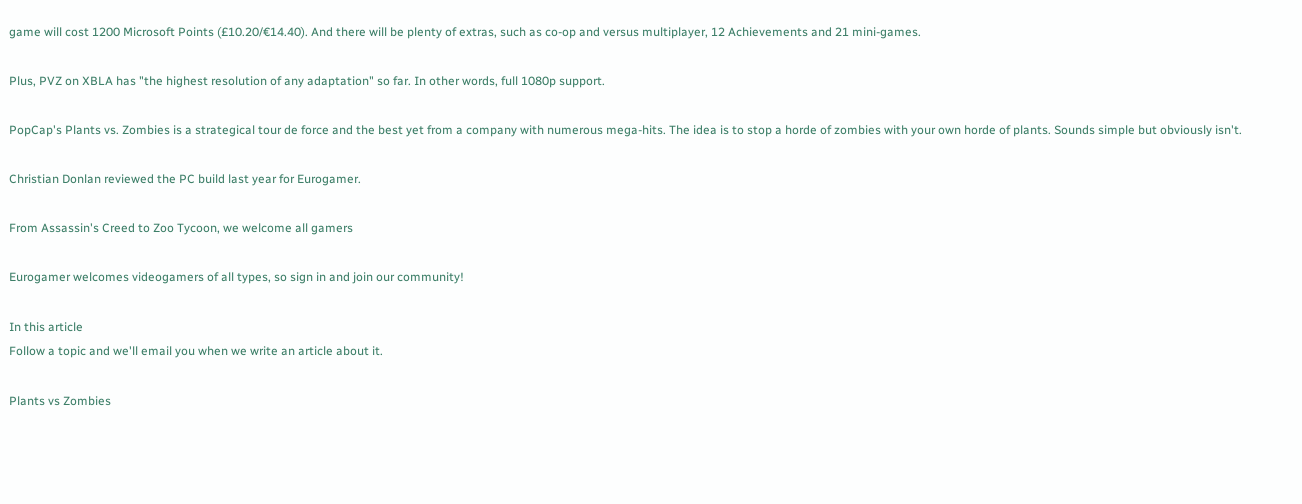game will cost 1200 Microsoft Points (£10.20/€14.40). And there will be plenty of extras, such as co-op and versus multiplayer, 12 Achievements and 21 mini-games.

Plus, PVZ on XBLA has "the highest resolution of any adaptation" so far. In other words, full 1080p support.

PopCap's Plants vs. Zombies is a strategical tour de force and the best yet from a company with numerous mega-hits. The idea is to stop a horde of zombies with your own horde of plants. Sounds simple but obviously isn't.

Christian Donlan reviewed the PC build last year for Eurogamer.

From Assassin's Creed to Zoo Tycoon, we welcome all gamers

Eurogamer welcomes videogamers of all types, so sign in and join our community!

In this article
Follow a topic and we'll email you when we write an article about it.

Plants vs Zombies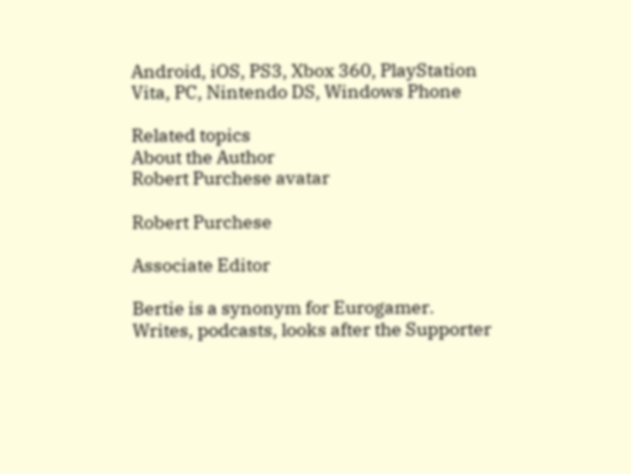Android, iOS, PS3, Xbox 360, PlayStation Vita, PC, Nintendo DS, Windows Phone

Related topics
About the Author
Robert Purchese avatar

Robert Purchese

Associate Editor

Bertie is a synonym for Eurogamer. Writes, podcasts, looks after the Supporter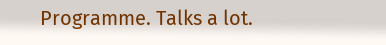Programme. Talks a lot.